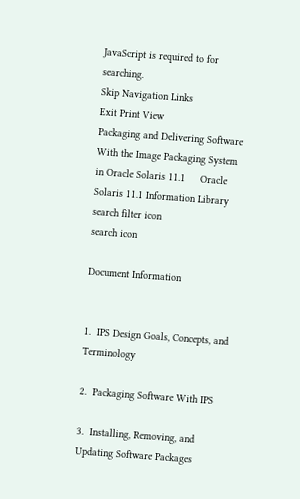JavaScript is required to for searching.
Skip Navigation Links
Exit Print View
Packaging and Delivering Software With the Image Packaging System in Oracle Solaris 11.1     Oracle Solaris 11.1 Information Library
search filter icon
search icon

Document Information


1.  IPS Design Goals, Concepts, and Terminology

2.  Packaging Software With IPS

3.  Installing, Removing, and Updating Software Packages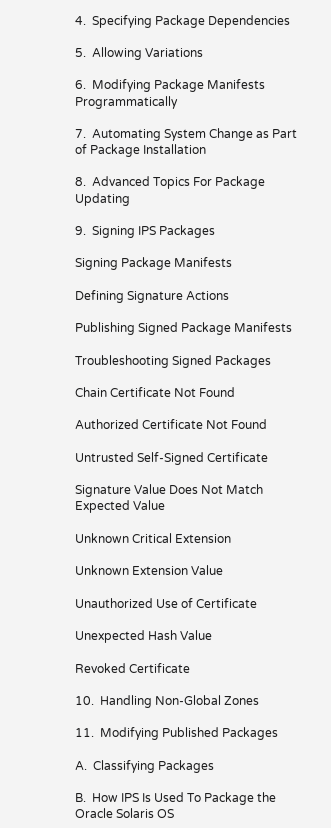4.  Specifying Package Dependencies

5.  Allowing Variations

6.  Modifying Package Manifests Programmatically

7.  Automating System Change as Part of Package Installation

8.  Advanced Topics For Package Updating

9.  Signing IPS Packages

Signing Package Manifests

Defining Signature Actions

Publishing Signed Package Manifests

Troubleshooting Signed Packages

Chain Certificate Not Found

Authorized Certificate Not Found

Untrusted Self-Signed Certificate

Signature Value Does Not Match Expected Value

Unknown Critical Extension

Unknown Extension Value

Unauthorized Use of Certificate

Unexpected Hash Value

Revoked Certificate

10.  Handling Non-Global Zones

11.  Modifying Published Packages

A.  Classifying Packages

B.  How IPS Is Used To Package the Oracle Solaris OS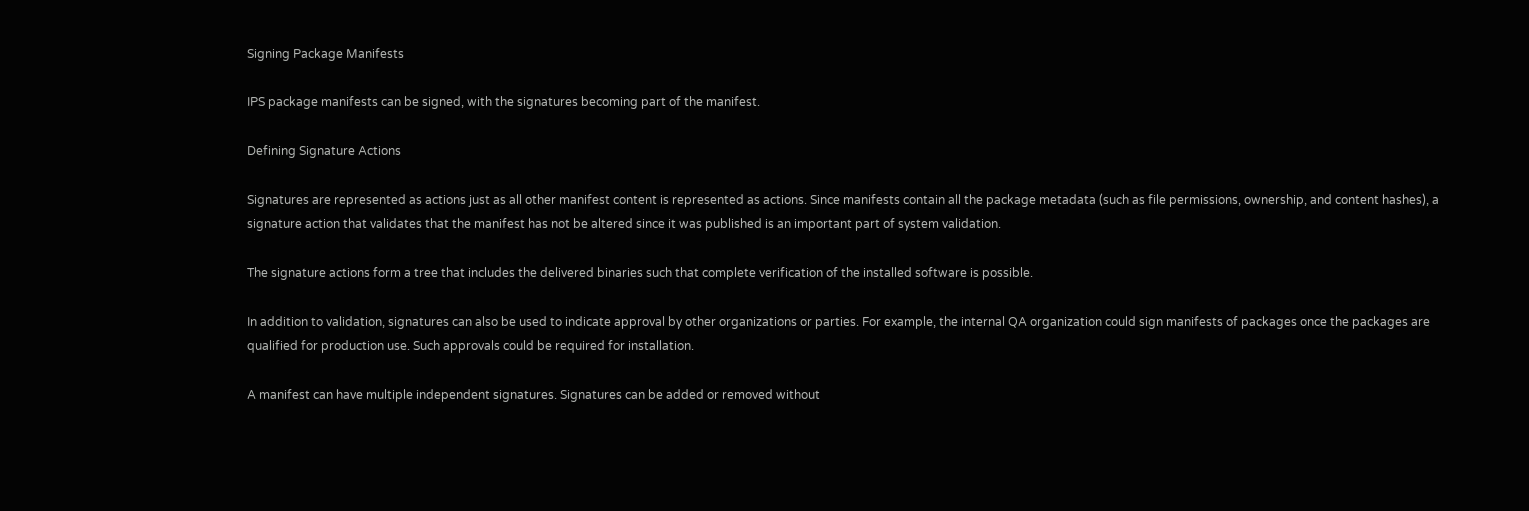Signing Package Manifests

IPS package manifests can be signed, with the signatures becoming part of the manifest.

Defining Signature Actions

Signatures are represented as actions just as all other manifest content is represented as actions. Since manifests contain all the package metadata (such as file permissions, ownership, and content hashes), a signature action that validates that the manifest has not be altered since it was published is an important part of system validation.

The signature actions form a tree that includes the delivered binaries such that complete verification of the installed software is possible.

In addition to validation, signatures can also be used to indicate approval by other organizations or parties. For example, the internal QA organization could sign manifests of packages once the packages are qualified for production use. Such approvals could be required for installation.

A manifest can have multiple independent signatures. Signatures can be added or removed without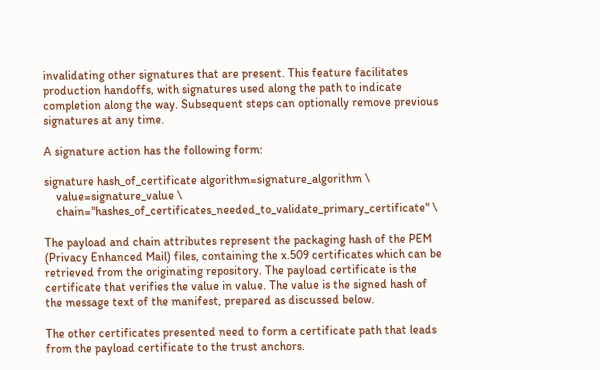invalidating other signatures that are present. This feature facilitates production handoffs, with signatures used along the path to indicate completion along the way. Subsequent steps can optionally remove previous signatures at any time.

A signature action has the following form:

signature hash_of_certificate algorithm=signature_algorithm \
    value=signature_value \
    chain="hashes_of_certificates_needed_to_validate_primary_certificate" \

The payload and chain attributes represent the packaging hash of the PEM (Privacy Enhanced Mail) files, containing the x.509 certificates which can be retrieved from the originating repository. The payload certificate is the certificate that verifies the value in value. The value is the signed hash of the message text of the manifest, prepared as discussed below.

The other certificates presented need to form a certificate path that leads from the payload certificate to the trust anchors.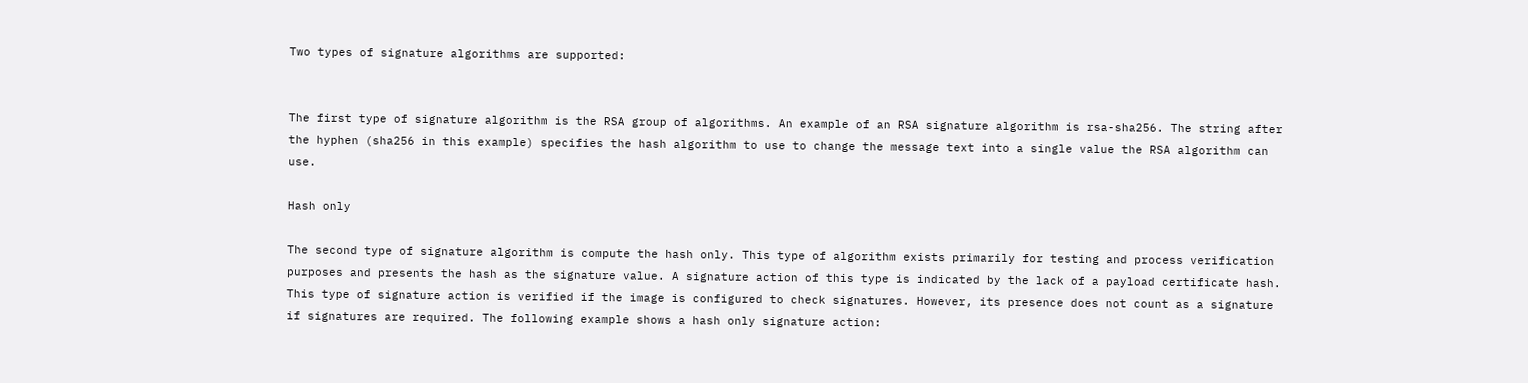Two types of signature algorithms are supported:


The first type of signature algorithm is the RSA group of algorithms. An example of an RSA signature algorithm is rsa-sha256. The string after the hyphen (sha256 in this example) specifies the hash algorithm to use to change the message text into a single value the RSA algorithm can use.

Hash only

The second type of signature algorithm is compute the hash only. This type of algorithm exists primarily for testing and process verification purposes and presents the hash as the signature value. A signature action of this type is indicated by the lack of a payload certificate hash. This type of signature action is verified if the image is configured to check signatures. However, its presence does not count as a signature if signatures are required. The following example shows a hash only signature action: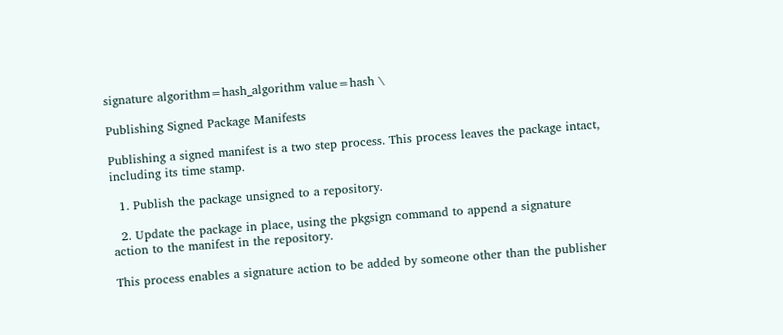signature algorithm=hash_algorithm value=hash \

Publishing Signed Package Manifests

Publishing a signed manifest is a two step process. This process leaves the package intact, including its time stamp.

  1. Publish the package unsigned to a repository.

  2. Update the package in place, using the pkgsign command to append a signature action to the manifest in the repository.

This process enables a signature action to be added by someone other than the publisher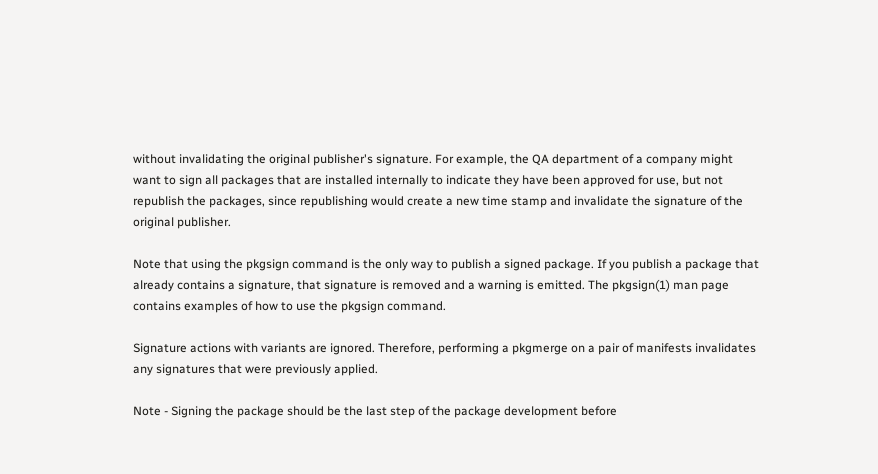without invalidating the original publisher's signature. For example, the QA department of a company might want to sign all packages that are installed internally to indicate they have been approved for use, but not republish the packages, since republishing would create a new time stamp and invalidate the signature of the original publisher.

Note that using the pkgsign command is the only way to publish a signed package. If you publish a package that already contains a signature, that signature is removed and a warning is emitted. The pkgsign(1) man page contains examples of how to use the pkgsign command.

Signature actions with variants are ignored. Therefore, performing a pkgmerge on a pair of manifests invalidates any signatures that were previously applied.

Note - Signing the package should be the last step of the package development before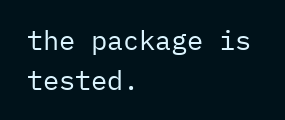the package is tested.